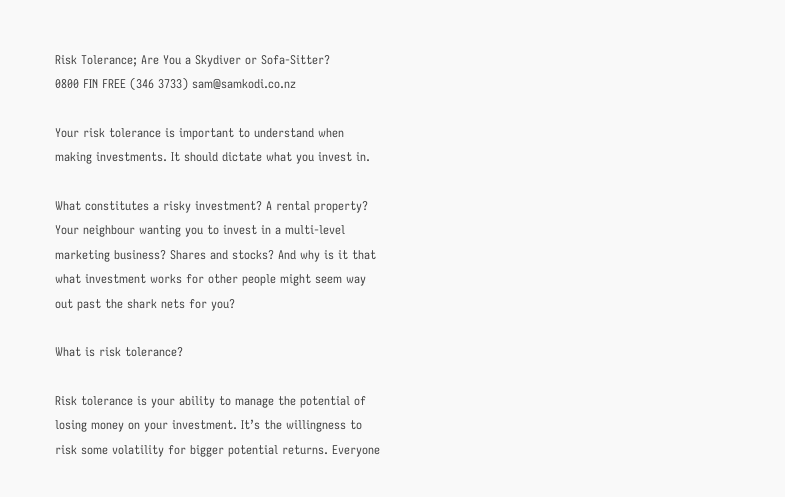Risk Tolerance; Are You a Skydiver or Sofa-Sitter?
0800 FIN FREE (346 3733) sam@samkodi.co.nz

Your risk tolerance is important to understand when making investments. It should dictate what you invest in.

What constitutes a risky investment? A rental property? Your neighbour wanting you to invest in a multi-level marketing business? Shares and stocks? And why is it that what investment works for other people might seem way out past the shark nets for you?

What is risk tolerance?

Risk tolerance is your ability to manage the potential of losing money on your investment. It’s the willingness to risk some volatility for bigger potential returns. Everyone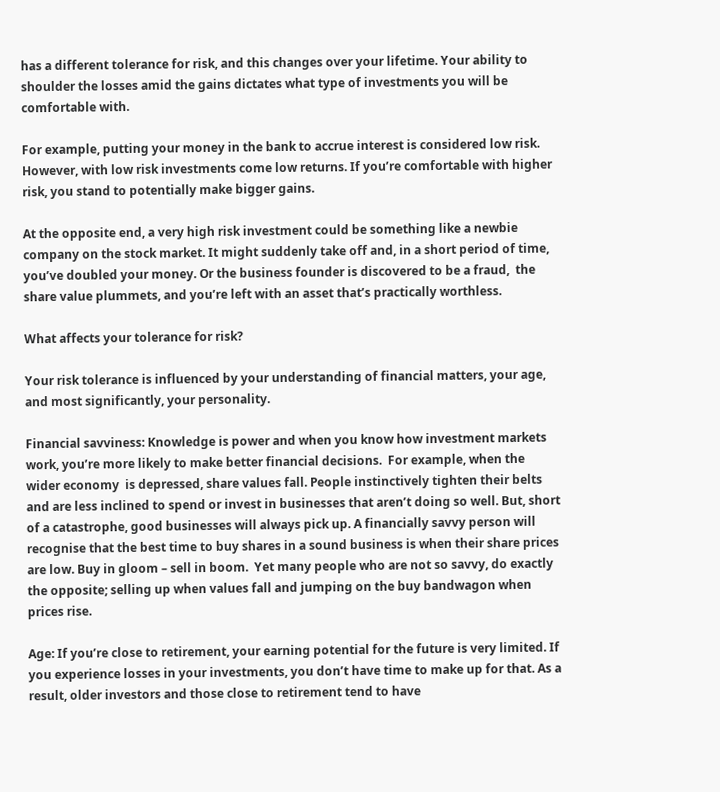has a different tolerance for risk, and this changes over your lifetime. Your ability to shoulder the losses amid the gains dictates what type of investments you will be comfortable with.

For example, putting your money in the bank to accrue interest is considered low risk. However, with low risk investments come low returns. If you’re comfortable with higher risk, you stand to potentially make bigger gains.

At the opposite end, a very high risk investment could be something like a newbie company on the stock market. It might suddenly take off and, in a short period of time, you’ve doubled your money. Or the business founder is discovered to be a fraud,  the share value plummets, and you’re left with an asset that’s practically worthless.

What affects your tolerance for risk?

Your risk tolerance is influenced by your understanding of financial matters, your age, and most significantly, your personality.

Financial savviness: Knowledge is power and when you know how investment markets work, you’re more likely to make better financial decisions.  For example, when the wider economy  is depressed, share values fall. People instinctively tighten their belts and are less inclined to spend or invest in businesses that aren’t doing so well. But, short of a catastrophe, good businesses will always pick up. A financially savvy person will recognise that the best time to buy shares in a sound business is when their share prices are low. Buy in gloom – sell in boom.  Yet many people who are not so savvy, do exactly the opposite; selling up when values fall and jumping on the buy bandwagon when prices rise.

Age: If you’re close to retirement, your earning potential for the future is very limited. If you experience losses in your investments, you don’t have time to make up for that. As a result, older investors and those close to retirement tend to have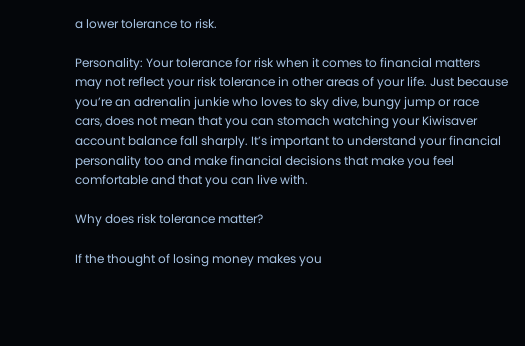a lower tolerance to risk.

Personality: Your tolerance for risk when it comes to financial matters may not reflect your risk tolerance in other areas of your life. Just because you’re an adrenalin junkie who loves to sky dive, bungy jump or race cars, does not mean that you can stomach watching your Kiwisaver account balance fall sharply. It’s important to understand your financial personality too and make financial decisions that make you feel comfortable and that you can live with.

Why does risk tolerance matter?

If the thought of losing money makes you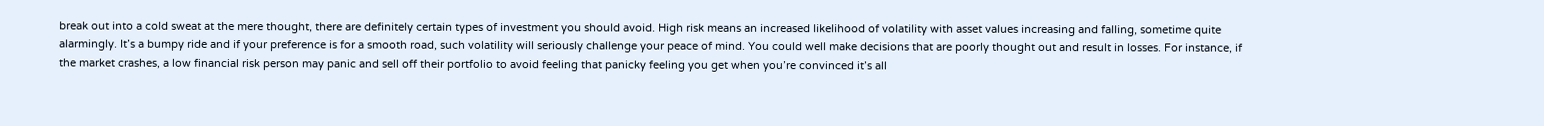break out into a cold sweat at the mere thought, there are definitely certain types of investment you should avoid. High risk means an increased likelihood of volatility with asset values increasing and falling, sometime quite alarmingly. It’s a bumpy ride and if your preference is for a smooth road, such volatility will seriously challenge your peace of mind. You could well make decisions that are poorly thought out and result in losses. For instance, if the market crashes, a low financial risk person may panic and sell off their portfolio to avoid feeling that panicky feeling you get when you’re convinced it’s all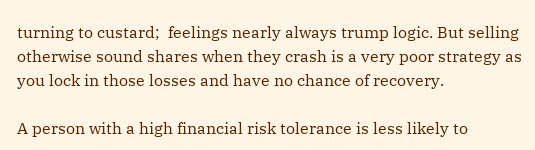turning to custard;  feelings nearly always trump logic. But selling otherwise sound shares when they crash is a very poor strategy as you lock in those losses and have no chance of recovery.

A person with a high financial risk tolerance is less likely to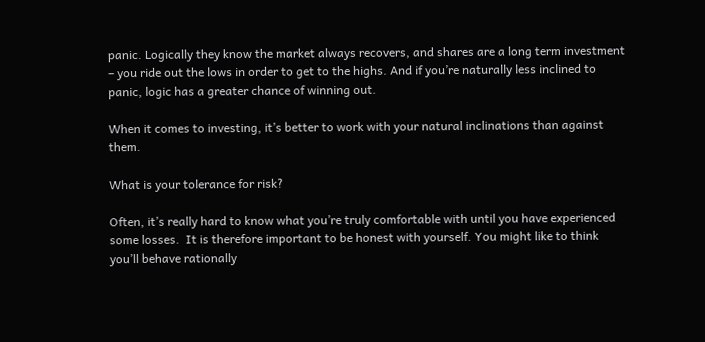panic. Logically they know the market always recovers, and shares are a long term investment – you ride out the lows in order to get to the highs. And if you’re naturally less inclined to panic, logic has a greater chance of winning out.

When it comes to investing, it’s better to work with your natural inclinations than against them.

What is your tolerance for risk?

Often, it’s really hard to know what you’re truly comfortable with until you have experienced some losses.  It is therefore important to be honest with yourself. You might like to think you’ll behave rationally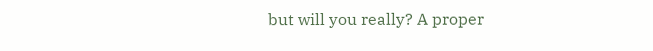but will you really? A proper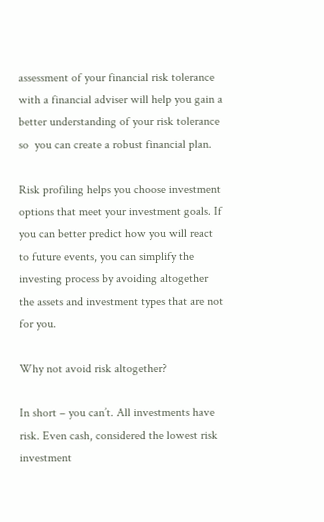assessment of your financial risk tolerance with a financial adviser will help you gain a better understanding of your risk tolerance so  you can create a robust financial plan.

Risk profiling helps you choose investment options that meet your investment goals. If you can better predict how you will react to future events, you can simplify the investing process by avoiding altogether the assets and investment types that are not for you.

Why not avoid risk altogether?

In short – you can’t. All investments have risk. Even cash, considered the lowest risk investment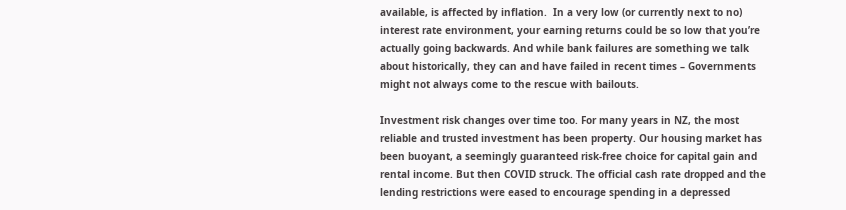available, is affected by inflation.  In a very low (or currently next to no) interest rate environment, your earning returns could be so low that you’re actually going backwards. And while bank failures are something we talk about historically, they can and have failed in recent times – Governments might not always come to the rescue with bailouts.

Investment risk changes over time too. For many years in NZ, the most reliable and trusted investment has been property. Our housing market has been buoyant, a seemingly guaranteed risk-free choice for capital gain and rental income. But then COVID struck. The official cash rate dropped and the lending restrictions were eased to encourage spending in a depressed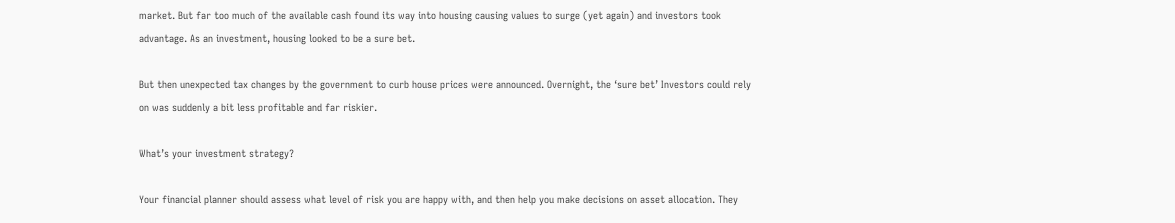market. But far too much of the available cash found its way into housing causing values to surge (yet again) and investors took advantage. As an investment, housing looked to be a sure bet.

But then unexpected tax changes by the government to curb house prices were announced. Overnight, the ‘sure bet’ Investors could rely on was suddenly a bit less profitable and far riskier.

What’s your investment strategy?

Your financial planner should assess what level of risk you are happy with, and then help you make decisions on asset allocation. They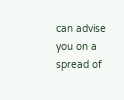can advise you on a spread of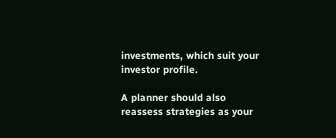investments, which suit your investor profile.

A planner should also reassess strategies as your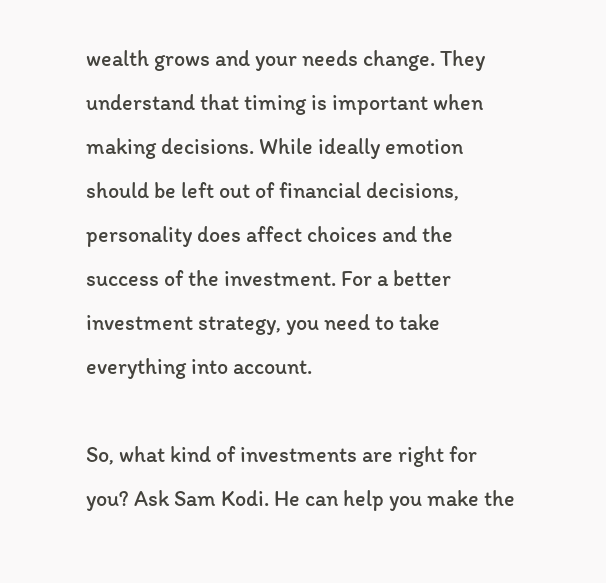wealth grows and your needs change. They understand that timing is important when making decisions. While ideally emotion should be left out of financial decisions, personality does affect choices and the success of the investment. For a better investment strategy, you need to take everything into account.

So, what kind of investments are right for you? Ask Sam Kodi. He can help you make the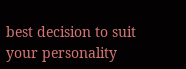best decision to suit your personality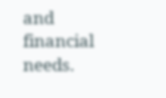and financial needs.